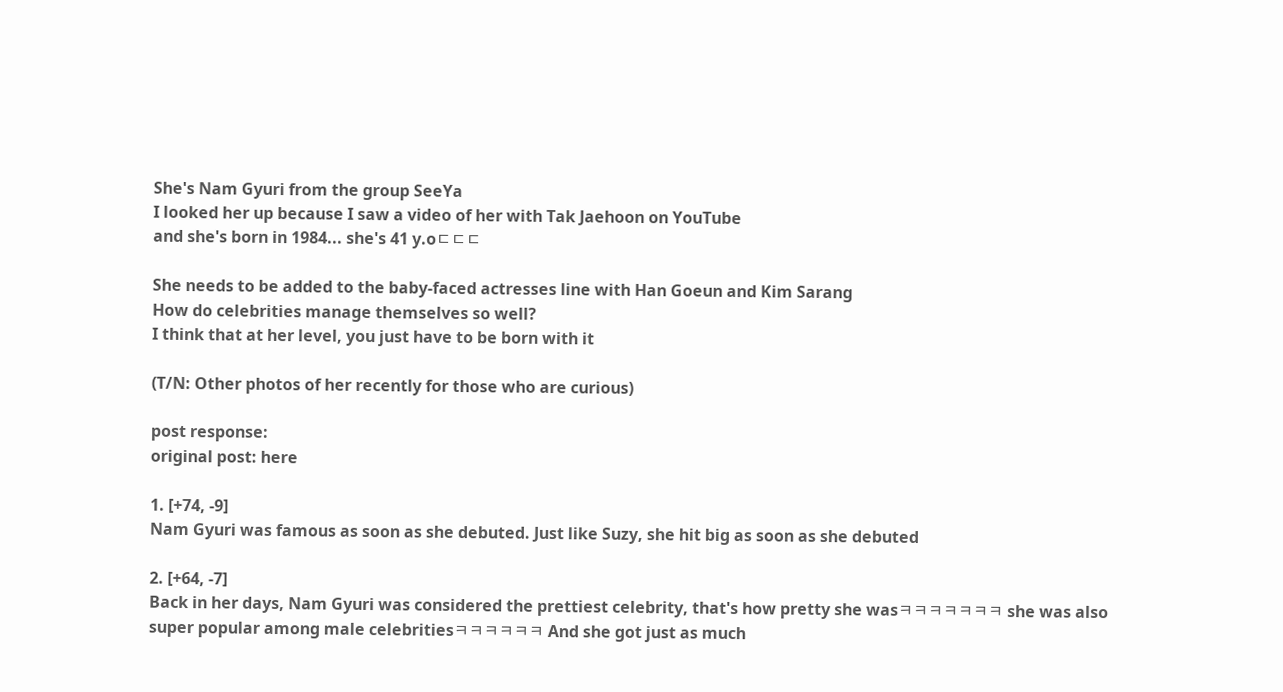She's Nam Gyuri from the group SeeYa
I looked her up because I saw a video of her with Tak Jaehoon on YouTube
and she's born in 1984... she's 41 y.oㄷㄷㄷ

She needs to be added to the baby-faced actresses line with Han Goeun and Kim Sarang
How do celebrities manage themselves so well?
I think that at her level, you just have to be born with it

(T/N: Other photos of her recently for those who are curious)

post response:
original post: here

1. [+74, -9]
Nam Gyuri was famous as soon as she debuted. Just like Suzy, she hit big as soon as she debuted

2. [+64, -7]
Back in her days, Nam Gyuri was considered the prettiest celebrity, that's how pretty she wasㅋㅋㅋㅋㅋㅋㅋ she was also super popular among male celebritiesㅋㅋㅋㅋㅋㅋ And she got just as much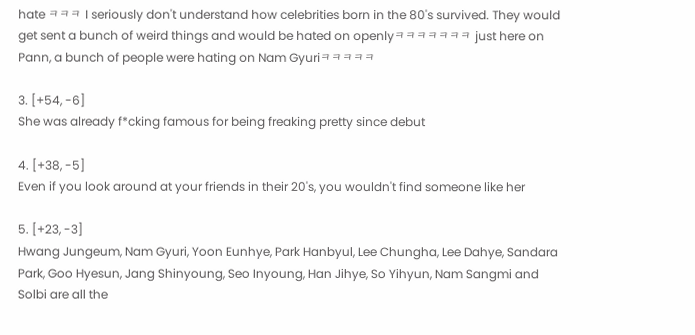hate ㅋㅋㅋ I seriously don't understand how celebrities born in the 80's survived. They would get sent a bunch of weird things and would be hated on openlyㅋㅋㅋㅋㅋㅋㅋ just here on Pann, a bunch of people were hating on Nam Gyuriㅋㅋㅋㅋㅋ

3. [+54, -6]
She was already f*cking famous for being freaking pretty since debut

4. [+38, -5]
Even if you look around at your friends in their 20's, you wouldn't find someone like her

5. [+23, -3]
Hwang Jungeum, Nam Gyuri, Yoon Eunhye, Park Hanbyul, Lee Chungha, Lee Dahye, Sandara Park, Goo Hyesun, Jang Shinyoung, Seo Inyoung, Han Jihye, So Yihyun, Nam Sangmi and Solbi are all the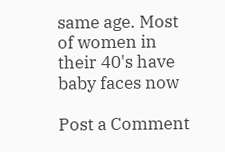same age. Most of women in their 40's have baby faces now

Post a Comment